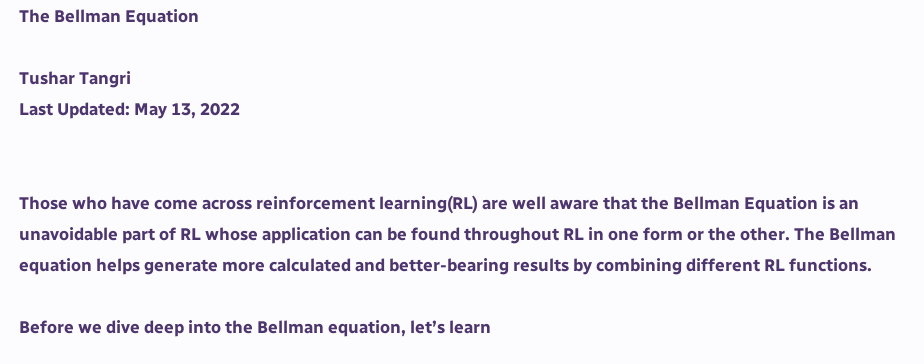The Bellman Equation

Tushar Tangri
Last Updated: May 13, 2022


Those who have come across reinforcement learning(RL) are well aware that the Bellman Equation is an unavoidable part of RL whose application can be found throughout RL in one form or the other. The Bellman equation helps generate more calculated and better-bearing results by combining different RL functions.

Before we dive deep into the Bellman equation, let’s learn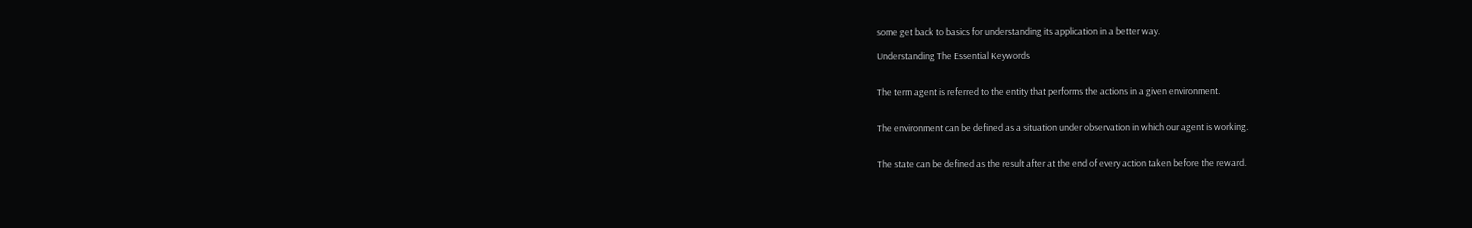some get back to basics for understanding its application in a better way.

Understanding The Essential Keywords


The term agent is referred to the entity that performs the actions in a given environment.


The environment can be defined as a situation under observation in which our agent is working.


The state can be defined as the result after at the end of every action taken before the reward.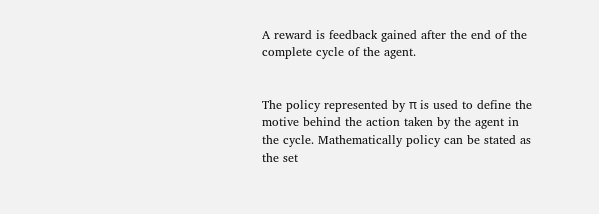A reward is feedback gained after the end of the complete cycle of the agent.


The policy represented by π is used to define the motive behind the action taken by the agent in the cycle. Mathematically policy can be stated as the set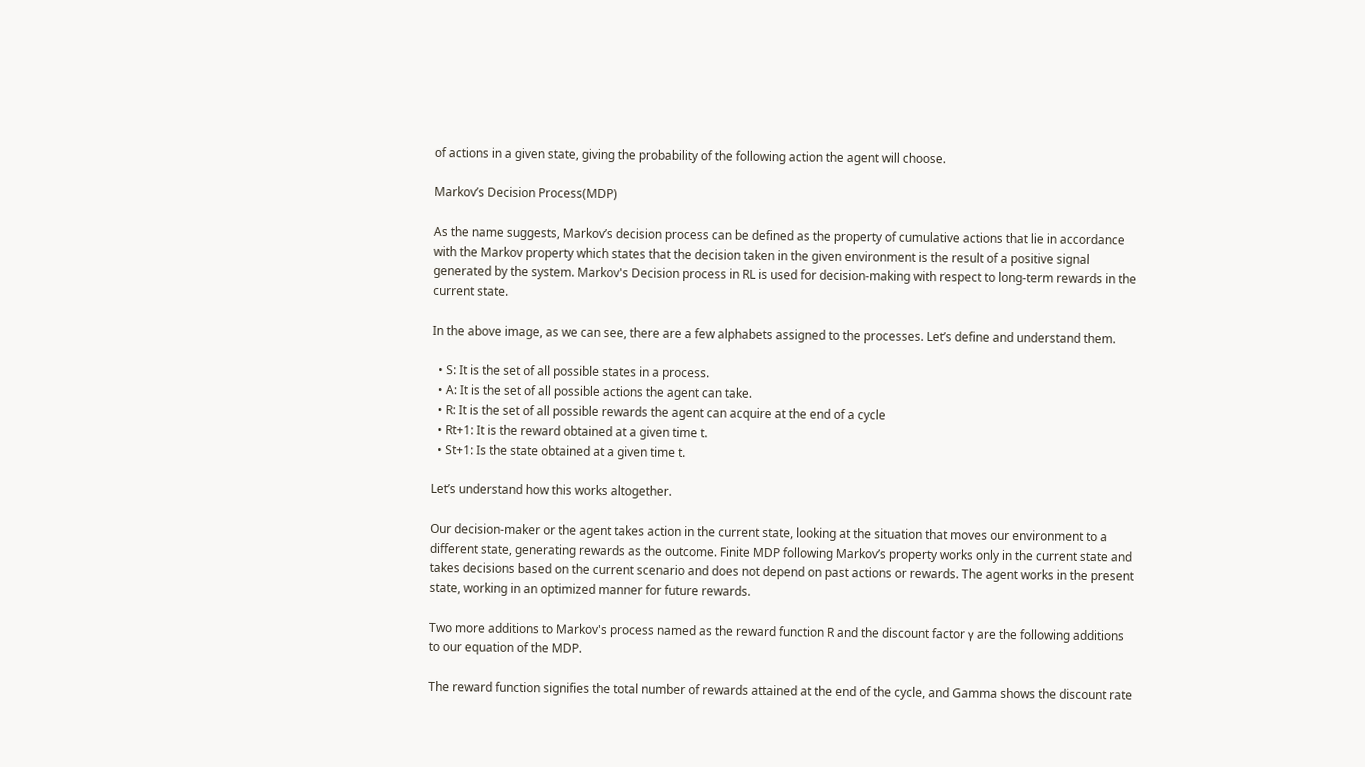of actions in a given state, giving the probability of the following action the agent will choose.

Markov’s Decision Process(MDP)

As the name suggests, Markov’s decision process can be defined as the property of cumulative actions that lie in accordance with the Markov property which states that the decision taken in the given environment is the result of a positive signal generated by the system. Markov's Decision process in RL is used for decision-making with respect to long-term rewards in the current state.

In the above image, as we can see, there are a few alphabets assigned to the processes. Let’s define and understand them.

  • S: It is the set of all possible states in a process.
  • A: It is the set of all possible actions the agent can take.
  • R: It is the set of all possible rewards the agent can acquire at the end of a cycle
  • Rt+1: It is the reward obtained at a given time t.
  • St+1: Is the state obtained at a given time t.

Let’s understand how this works altogether.

Our decision-maker or the agent takes action in the current state, looking at the situation that moves our environment to a different state, generating rewards as the outcome. Finite MDP following Markov’s property works only in the current state and takes decisions based on the current scenario and does not depend on past actions or rewards. The agent works in the present state, working in an optimized manner for future rewards.

Two more additions to Markov's process named as the reward function R and the discount factor γ are the following additions to our equation of the MDP.

The reward function signifies the total number of rewards attained at the end of the cycle, and Gamma shows the discount rate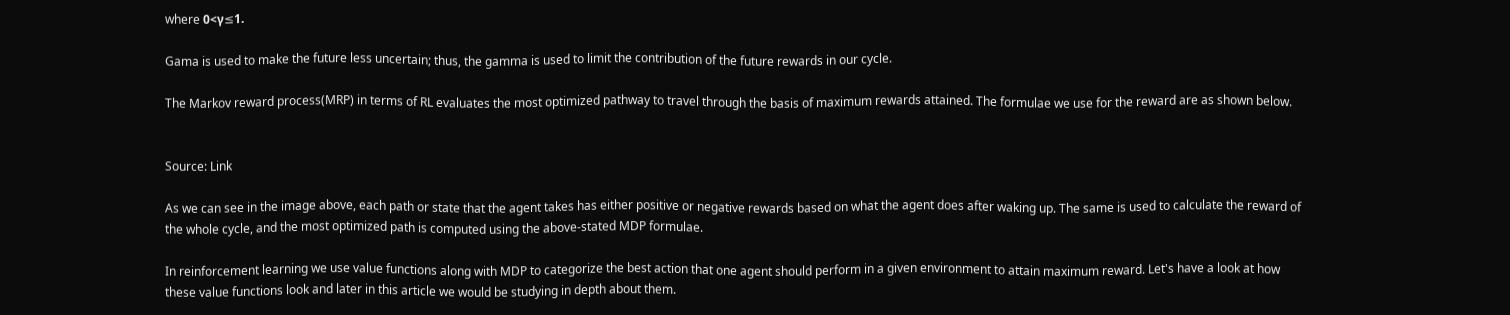where 0<γ≤1.

Gama is used to make the future less uncertain; thus, the gamma is used to limit the contribution of the future rewards in our cycle.

The Markov reward process(MRP) in terms of RL evaluates the most optimized pathway to travel through the basis of maximum rewards attained. The formulae we use for the reward are as shown below.


Source: Link

As we can see in the image above, each path or state that the agent takes has either positive or negative rewards based on what the agent does after waking up. The same is used to calculate the reward of the whole cycle, and the most optimized path is computed using the above-stated MDP formulae.

In reinforcement learning we use value functions along with MDP to categorize the best action that one agent should perform in a given environment to attain maximum reward. Let's have a look at how these value functions look and later in this article we would be studying in depth about them.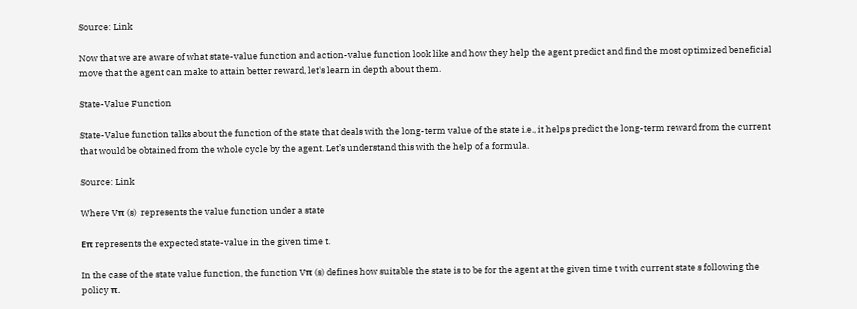Source: Link

Now that we are aware of what state-value function and action-value function look like and how they help the agent predict and find the most optimized beneficial move that the agent can make to attain better reward, let's learn in depth about them.

State-Value Function

State-Value function talks about the function of the state that deals with the long-term value of the state i.e., it helps predict the long-term reward from the current that would be obtained from the whole cycle by the agent. Let’s understand this with the help of a formula.

Source: Link

Where Vπ (s)  represents the value function under a state

Eπ represents the expected state-value in the given time t.

In the case of the state value function, the function Vπ (s) defines how suitable the state is to be for the agent at the given time t with current state s following the policy π.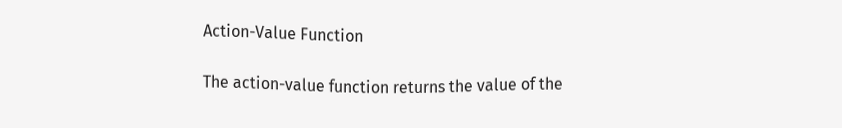Action-Value Function

The action-value function returns the value of the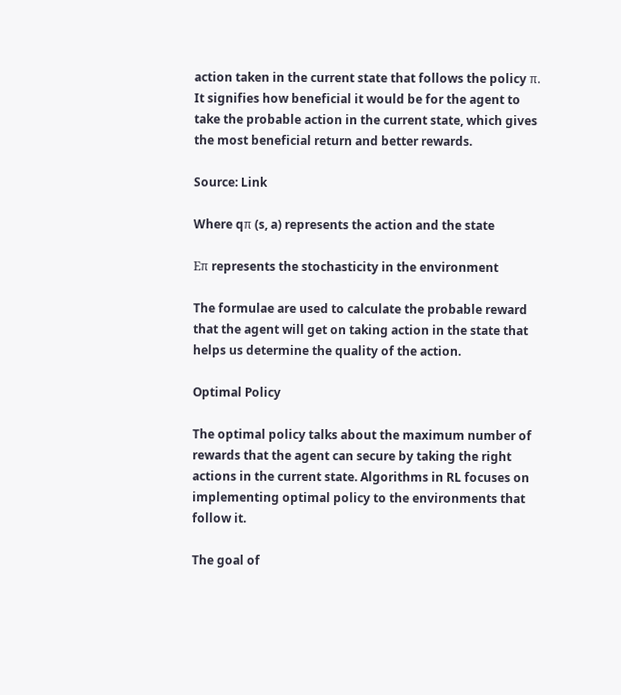action taken in the current state that follows the policy π. It signifies how beneficial it would be for the agent to take the probable action in the current state, which gives the most beneficial return and better rewards.

Source: Link

Where qπ (s, a) represents the action and the state

Eπ represents the stochasticity in the environment

The formulae are used to calculate the probable reward that the agent will get on taking action in the state that helps us determine the quality of the action.

Optimal Policy

The optimal policy talks about the maximum number of rewards that the agent can secure by taking the right actions in the current state. Algorithms in RL focuses on implementing optimal policy to the environments that follow it.

The goal of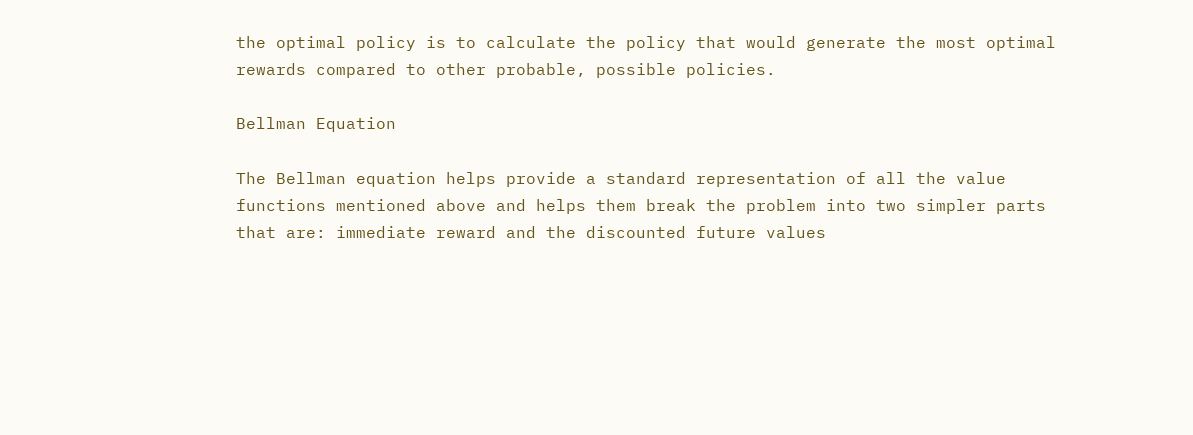the optimal policy is to calculate the policy that would generate the most optimal rewards compared to other probable, possible policies.

Bellman Equation

The Bellman equation helps provide a standard representation of all the value functions mentioned above and helps them break the problem into two simpler parts that are: immediate reward and the discounted future values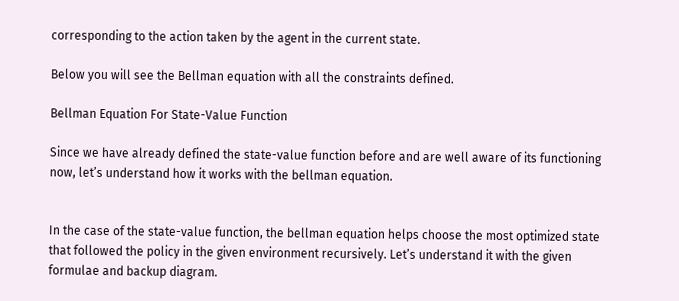corresponding to the action taken by the agent in the current state.

Below you will see the Bellman equation with all the constraints defined.

Bellman Equation For State-Value Function

Since we have already defined the state-value function before and are well aware of its functioning now, let’s understand how it works with the bellman equation.


In the case of the state-value function, the bellman equation helps choose the most optimized state that followed the policy in the given environment recursively. Let’s understand it with the given formulae and backup diagram.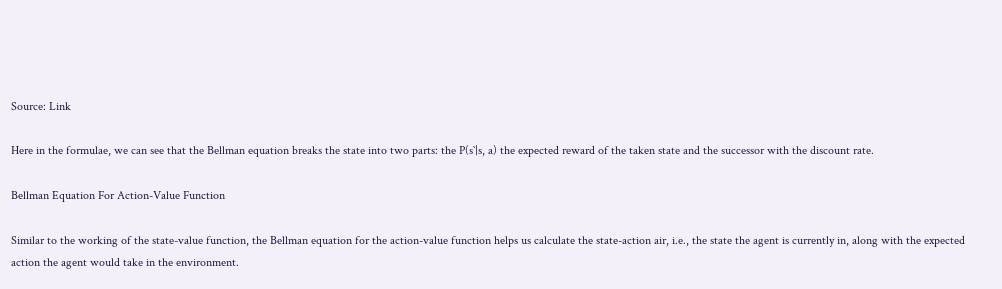Source: Link

Here in the formulae, we can see that the Bellman equation breaks the state into two parts: the P(s`|s, a) the expected reward of the taken state and the successor with the discount rate.

Bellman Equation For Action-Value Function

Similar to the working of the state-value function, the Bellman equation for the action-value function helps us calculate the state-action air, i.e., the state the agent is currently in, along with the expected action the agent would take in the environment.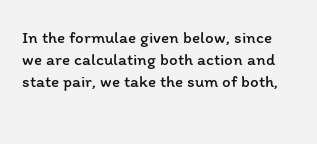In the formulae given below, since we are calculating both action and state pair, we take the sum of both,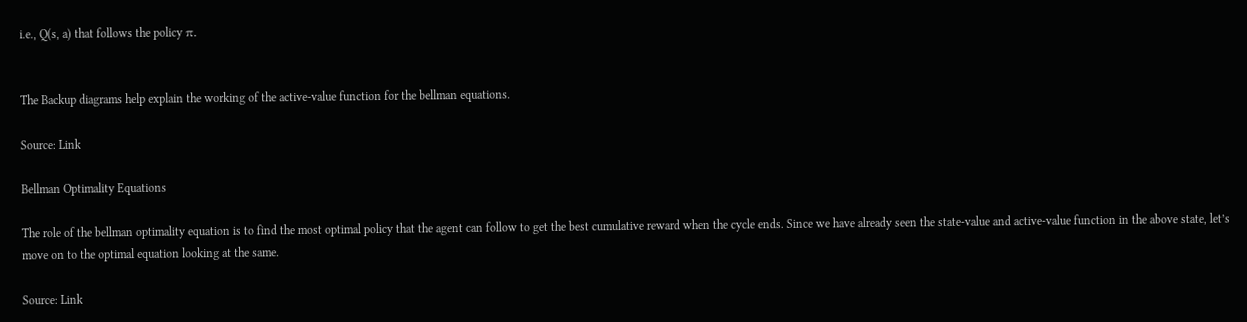i.e., Q(s, a) that follows the policy π.


The Backup diagrams help explain the working of the active-value function for the bellman equations.

Source: Link

Bellman Optimality Equations

The role of the bellman optimality equation is to find the most optimal policy that the agent can follow to get the best cumulative reward when the cycle ends. Since we have already seen the state-value and active-value function in the above state, let’s move on to the optimal equation looking at the same.

Source: Link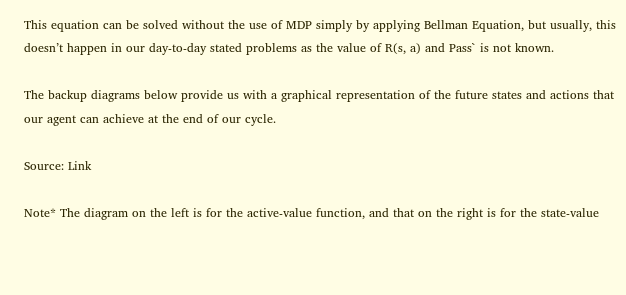This equation can be solved without the use of MDP simply by applying Bellman Equation, but usually, this doesn’t happen in our day-to-day stated problems as the value of R(s, a) and Pass` is not known.

The backup diagrams below provide us with a graphical representation of the future states and actions that our agent can achieve at the end of our cycle.

Source: Link

Note* The diagram on the left is for the active-value function, and that on the right is for the state-value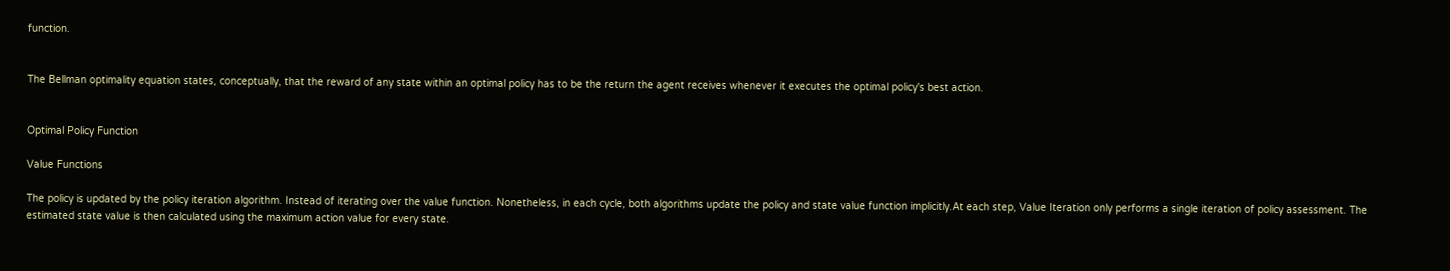function.


The Bellman optimality equation states, conceptually, that the reward of any state within an optimal policy has to be the return the agent receives whenever it executes the optimal policy's best action.


Optimal Policy Function

Value Functions

The policy is updated by the policy iteration algorithm. Instead of iterating over the value function. Nonetheless, in each cycle, both algorithms update the policy and state value function implicitly.At each step, Value Iteration only performs a single iteration of policy assessment. The estimated state value is then calculated using the maximum action value for every state.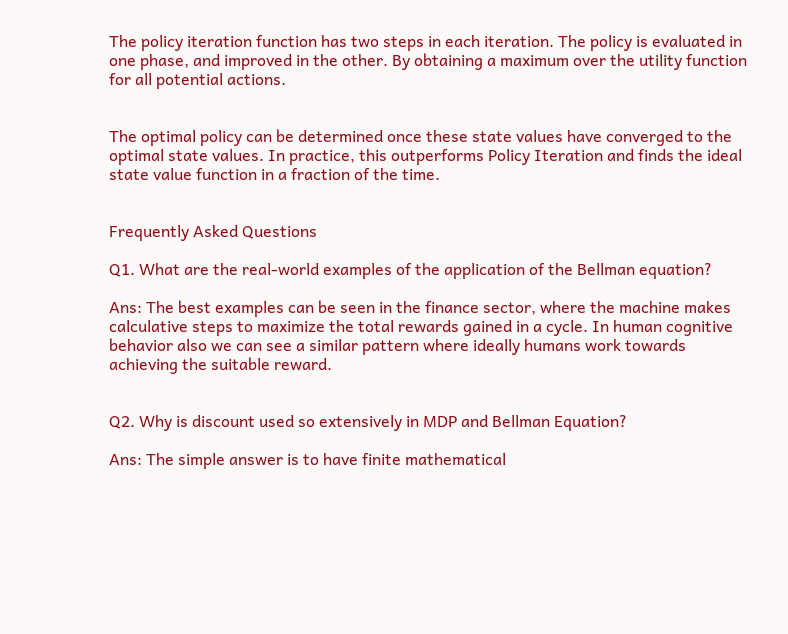The policy iteration function has two steps in each iteration. The policy is evaluated in one phase, and improved in the other. By obtaining a maximum over the utility function for all potential actions.


The optimal policy can be determined once these state values have converged to the optimal state values. In practice, this outperforms Policy Iteration and finds the ideal state value function in a fraction of the time.


Frequently Asked Questions

Q1. What are the real-world examples of the application of the Bellman equation?

Ans: The best examples can be seen in the finance sector, where the machine makes calculative steps to maximize the total rewards gained in a cycle. In human cognitive behavior also we can see a similar pattern where ideally humans work towards achieving the suitable reward.


Q2. Why is discount used so extensively in MDP and Bellman Equation?

Ans: The simple answer is to have finite mathematical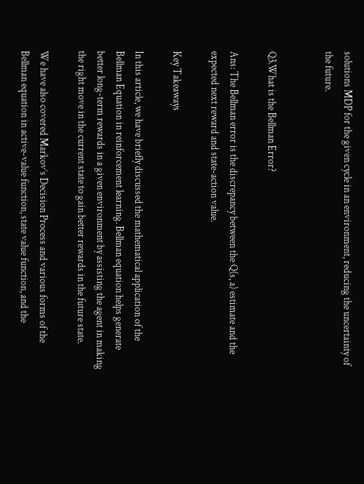solutions MDP for the given cycle in an environment, reducing the uncertainty of the future.


Q3.What is the Bellman Error?

Ans: The Bellman error is the discrepancy between the Q(s, a) estimate and the expected next reward and state-action value.

Key Takeaways

In this article, we have briefly discussed the mathematical application of the Bellman Equation in reinforcement learning. Bellman equation helps generate better long-term rewards in a given environment by assisting the agent in making the right move in the current state to gain better rewards in the future state.

We have also covered Markov’s Decision Process and various forms of the Bellman equation in active-value function, state value function, and the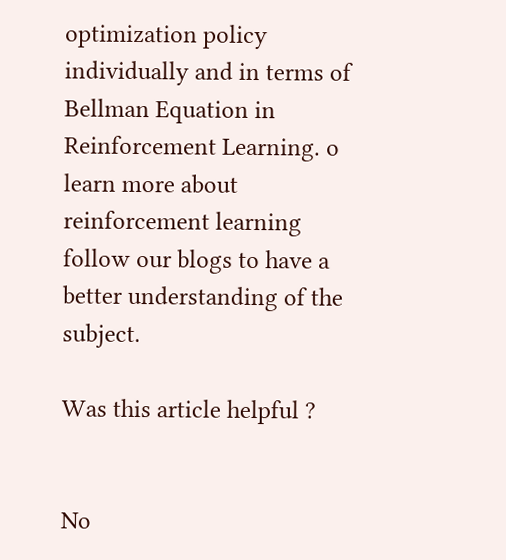optimization policy individually and in terms of Bellman Equation in Reinforcement Learning. o learn more about reinforcement learning follow our blogs to have a better understanding of the subject.

Was this article helpful ?


No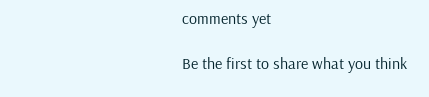comments yet

Be the first to share what you think